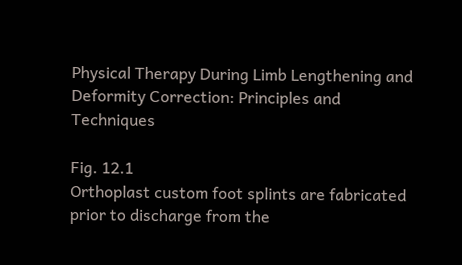Physical Therapy During Limb Lengthening and Deformity Correction: Principles and Techniques

Fig. 12.1
Orthoplast custom foot splints are fabricated prior to discharge from the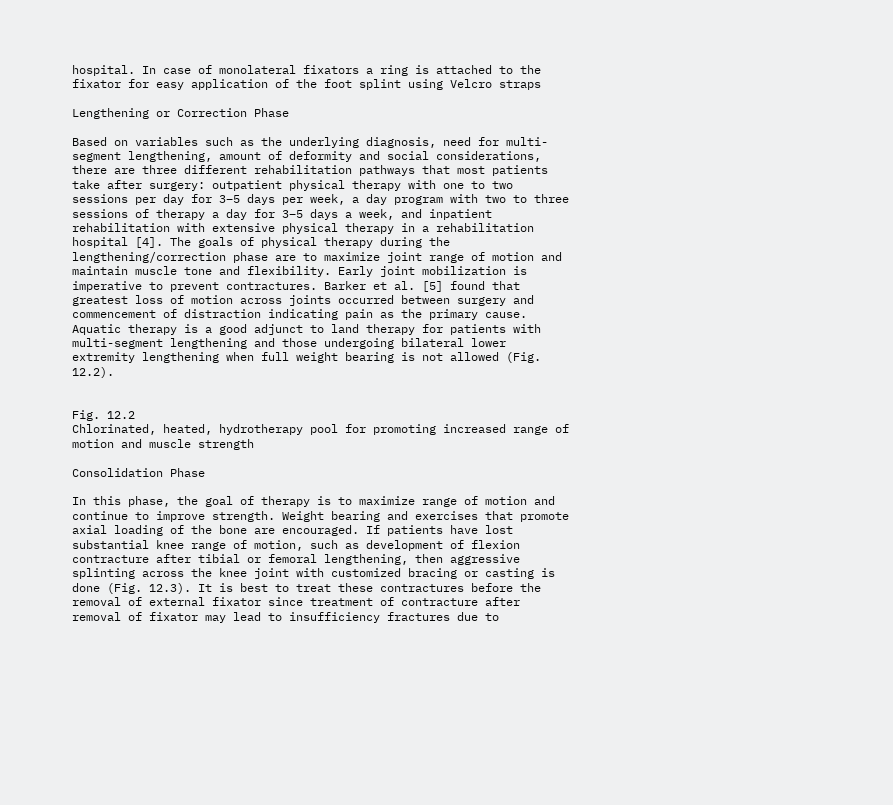hospital. In case of monolateral fixators a ring is attached to the fixator for easy application of the foot splint using Velcro straps

Lengthening or Correction Phase

Based on variables such as the underlying diagnosis, need for multi-segment lengthening, amount of deformity and social considerations, there are three different rehabilitation pathways that most patients take after surgery: outpatient physical therapy with one to two sessions per day for 3–5 days per week, a day program with two to three sessions of therapy a day for 3–5 days a week, and inpatient rehabilitation with extensive physical therapy in a rehabilitation hospital [4]. The goals of physical therapy during the lengthening/correction phase are to maximize joint range of motion and maintain muscle tone and flexibility. Early joint mobilization is imperative to prevent contractures. Barker et al. [5] found that greatest loss of motion across joints occurred between surgery and commencement of distraction indicating pain as the primary cause. Aquatic therapy is a good adjunct to land therapy for patients with multi-segment lengthening and those undergoing bilateral lower extremity lengthening when full weight bearing is not allowed (Fig. 12.2).


Fig. 12.2
Chlorinated, heated, hydrotherapy pool for promoting increased range of motion and muscle strength

Consolidation Phase

In this phase, the goal of therapy is to maximize range of motion and continue to improve strength. Weight bearing and exercises that promote axial loading of the bone are encouraged. If patients have lost substantial knee range of motion, such as development of flexion contracture after tibial or femoral lengthening, then aggressive splinting across the knee joint with customized bracing or casting is done (Fig. 12.3). It is best to treat these contractures before the removal of external fixator since treatment of contracture after removal of fixator may lead to insufficiency fractures due to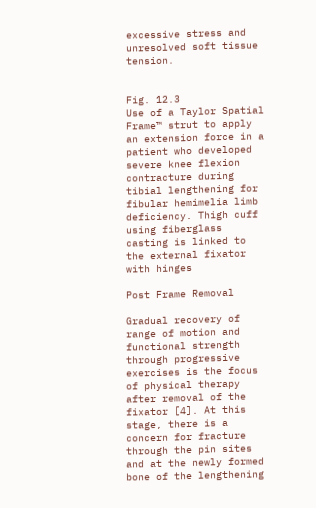excessive stress and unresolved soft tissue tension.


Fig. 12.3
Use of a Taylor Spatial Frame™ strut to apply an extension force in a patient who developed severe knee flexion contracture during tibial lengthening for fibular hemimelia limb deficiency. Thigh cuff using fiberglass casting is linked to the external fixator with hinges

Post Frame Removal

Gradual recovery of range of motion and functional strength through progressive exercises is the focus of physical therapy after removal of the fixator [4]. At this stage, there is a concern for fracture through the pin sites and at the newly formed bone of the lengthening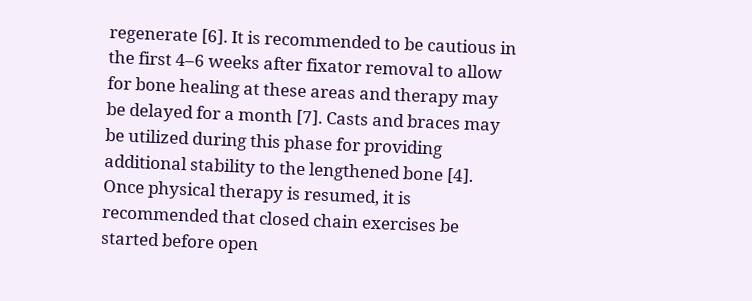regenerate [6]. It is recommended to be cautious in the first 4–6 weeks after fixator removal to allow for bone healing at these areas and therapy may be delayed for a month [7]. Casts and braces may be utilized during this phase for providing additional stability to the lengthened bone [4]. Once physical therapy is resumed, it is recommended that closed chain exercises be started before open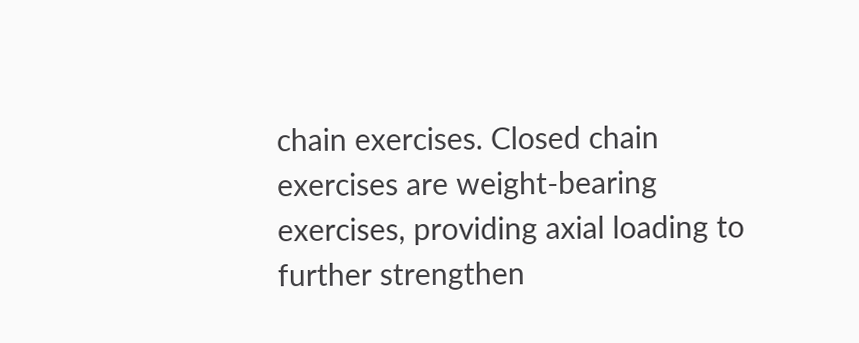chain exercises. Closed chain exercises are weight-bearing exercises, providing axial loading to further strengthen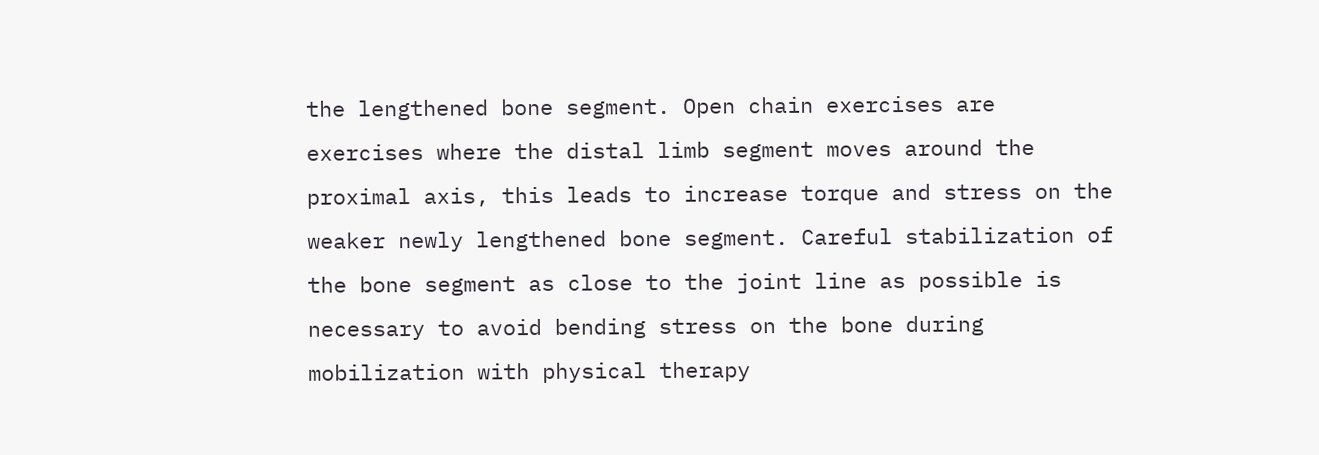the lengthened bone segment. Open chain exercises are exercises where the distal limb segment moves around the proximal axis, this leads to increase torque and stress on the weaker newly lengthened bone segment. Careful stabilization of the bone segment as close to the joint line as possible is necessary to avoid bending stress on the bone during mobilization with physical therapy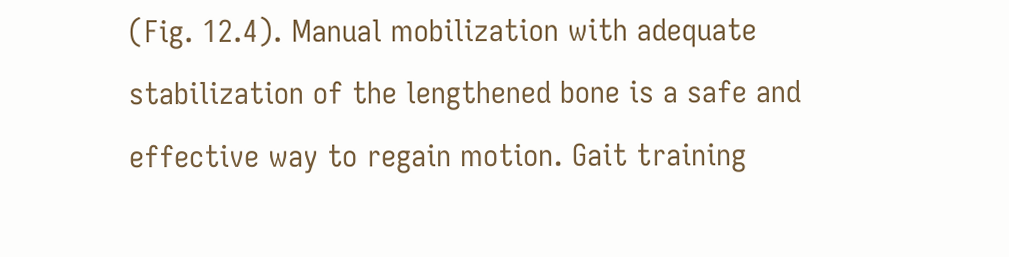(Fig. 12.4). Manual mobilization with adequate stabilization of the lengthened bone is a safe and effective way to regain motion. Gait training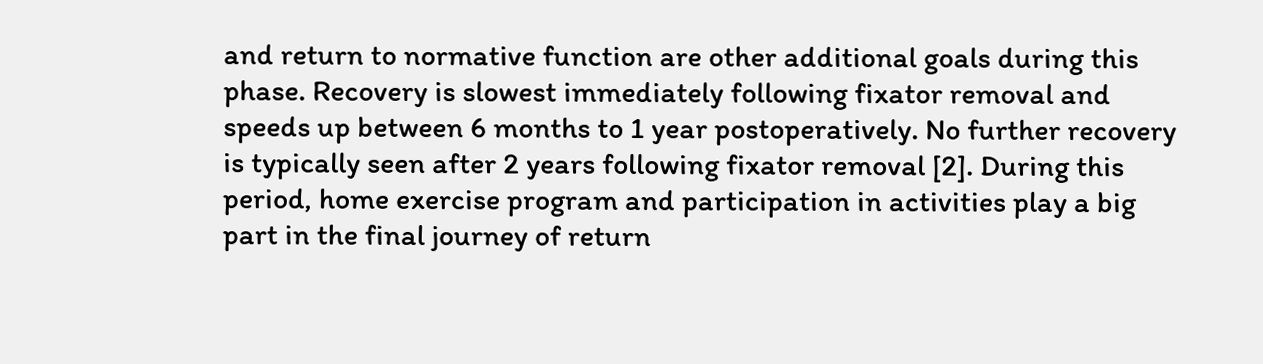and return to normative function are other additional goals during this phase. Recovery is slowest immediately following fixator removal and speeds up between 6 months to 1 year postoperatively. No further recovery is typically seen after 2 years following fixator removal [2]. During this period, home exercise program and participation in activities play a big part in the final journey of return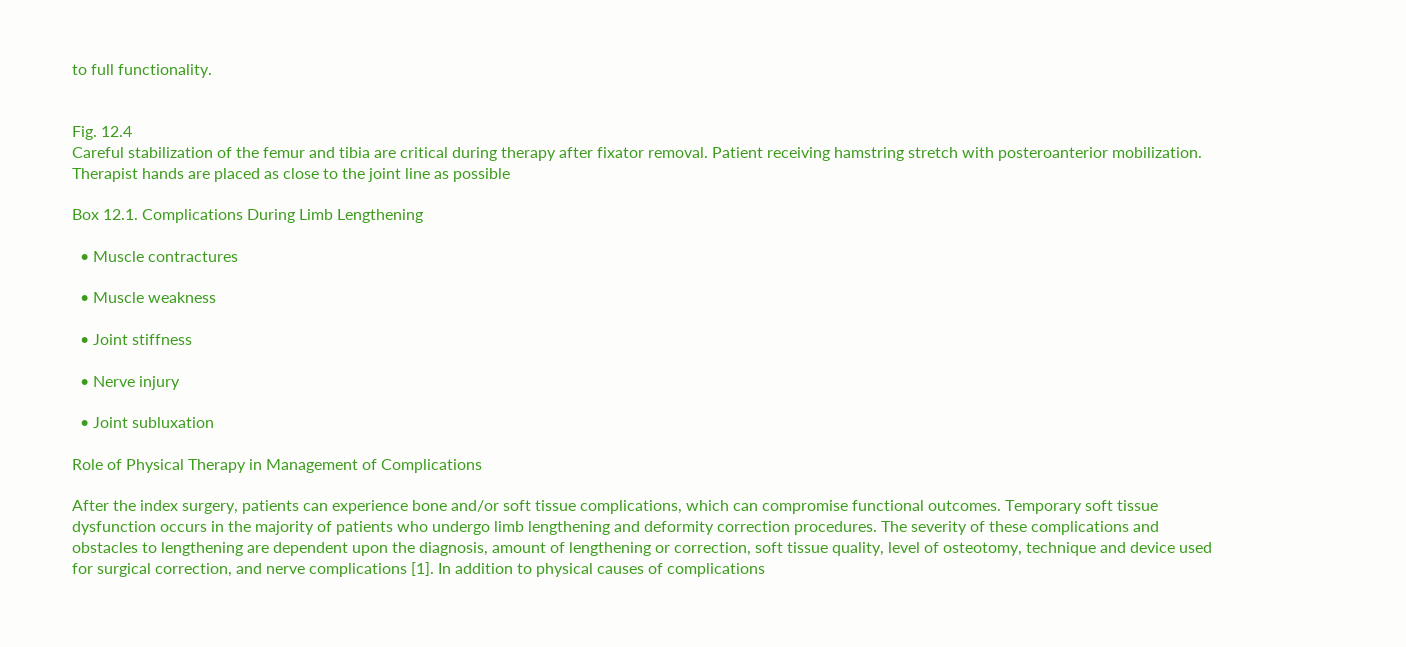to full functionality.


Fig. 12.4
Careful stabilization of the femur and tibia are critical during therapy after fixator removal. Patient receiving hamstring stretch with posteroanterior mobilization. Therapist hands are placed as close to the joint line as possible

Box 12.1. Complications During Limb Lengthening

  • Muscle contractures

  • Muscle weakness

  • Joint stiffness

  • Nerve injury

  • Joint subluxation

Role of Physical Therapy in Management of Complications

After the index surgery, patients can experience bone and/or soft tissue complications, which can compromise functional outcomes. Temporary soft tissue dysfunction occurs in the majority of patients who undergo limb lengthening and deformity correction procedures. The severity of these complications and obstacles to lengthening are dependent upon the diagnosis, amount of lengthening or correction, soft tissue quality, level of osteotomy, technique and device used for surgical correction, and nerve complications [1]. In addition to physical causes of complications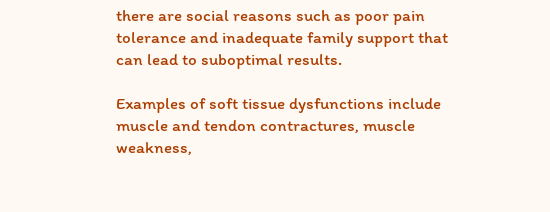there are social reasons such as poor pain tolerance and inadequate family support that can lead to suboptimal results.

Examples of soft tissue dysfunctions include muscle and tendon contractures, muscle weakness,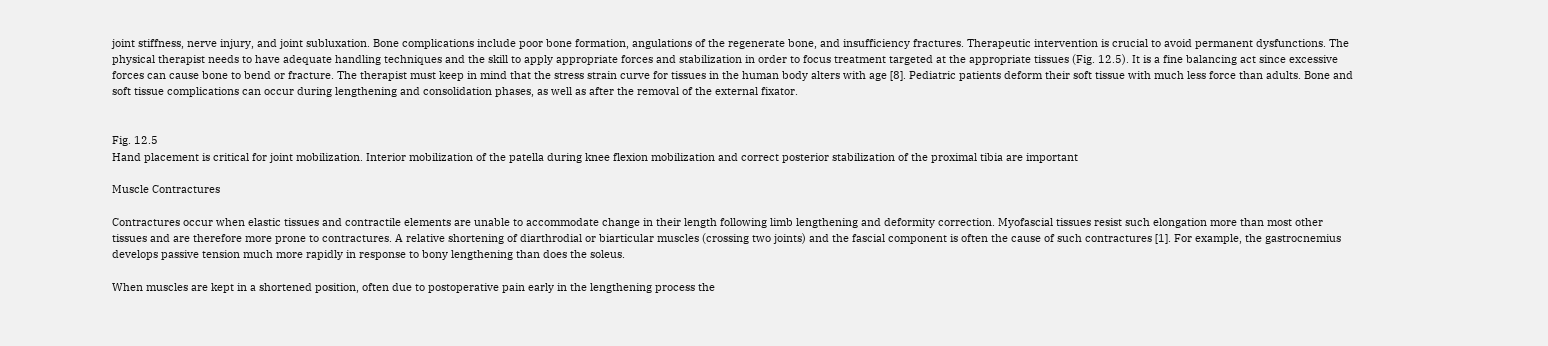joint stiffness, nerve injury, and joint subluxation. Bone complications include poor bone formation, angulations of the regenerate bone, and insufficiency fractures. Therapeutic intervention is crucial to avoid permanent dysfunctions. The physical therapist needs to have adequate handling techniques and the skill to apply appropriate forces and stabilization in order to focus treatment targeted at the appropriate tissues (Fig. 12.5). It is a fine balancing act since excessive forces can cause bone to bend or fracture. The therapist must keep in mind that the stress strain curve for tissues in the human body alters with age [8]. Pediatric patients deform their soft tissue with much less force than adults. Bone and soft tissue complications can occur during lengthening and consolidation phases, as well as after the removal of the external fixator.


Fig. 12.5
Hand placement is critical for joint mobilization. Interior mobilization of the patella during knee flexion mobilization and correct posterior stabilization of the proximal tibia are important

Muscle Contractures

Contractures occur when elastic tissues and contractile elements are unable to accommodate change in their length following limb lengthening and deformity correction. Myofascial tissues resist such elongation more than most other tissues and are therefore more prone to contractures. A relative shortening of diarthrodial or biarticular muscles (crossing two joints) and the fascial component is often the cause of such contractures [1]. For example, the gastrocnemius develops passive tension much more rapidly in response to bony lengthening than does the soleus.

When muscles are kept in a shortened position, often due to postoperative pain early in the lengthening process the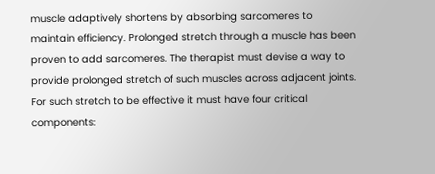muscle adaptively shortens by absorbing sarcomeres to maintain efficiency. Prolonged stretch through a muscle has been proven to add sarcomeres. The therapist must devise a way to provide prolonged stretch of such muscles across adjacent joints. For such stretch to be effective it must have four critical components: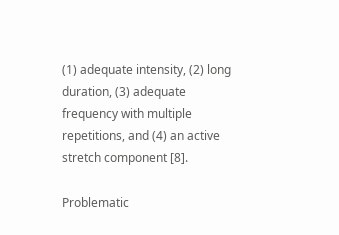(1) adequate intensity, (2) long duration, (3) adequate frequency with multiple repetitions, and (4) an active stretch component [8].

Problematic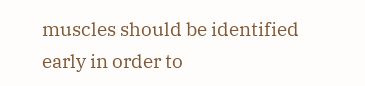muscles should be identified early in order to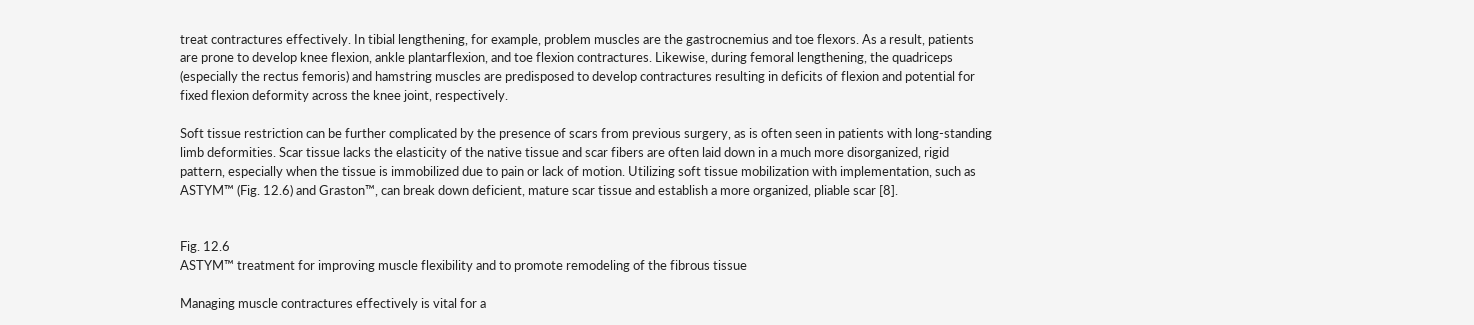treat contractures effectively. In tibial lengthening, for example, problem muscles are the gastrocnemius and toe flexors. As a result, patients are prone to develop knee flexion, ankle plantarflexion, and toe flexion contractures. Likewise, during femoral lengthening, the quadriceps (especially the rectus femoris) and hamstring muscles are predisposed to develop contractures resulting in deficits of flexion and potential for fixed flexion deformity across the knee joint, respectively.

Soft tissue restriction can be further complicated by the presence of scars from previous surgery, as is often seen in patients with long-standing limb deformities. Scar tissue lacks the elasticity of the native tissue and scar fibers are often laid down in a much more disorganized, rigid pattern, especially when the tissue is immobilized due to pain or lack of motion. Utilizing soft tissue mobilization with implementation, such as ASTYM™ (Fig. 12.6) and Graston™, can break down deficient, mature scar tissue and establish a more organized, pliable scar [8].


Fig. 12.6
ASTYM™ treatment for improving muscle flexibility and to promote remodeling of the fibrous tissue

Managing muscle contractures effectively is vital for a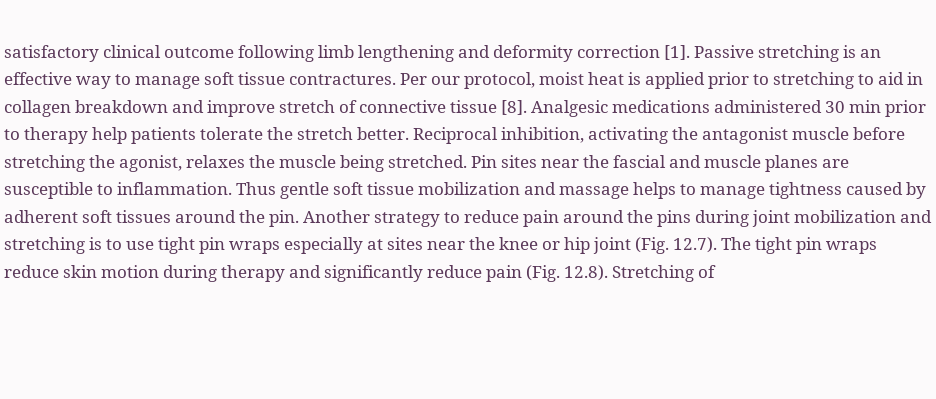satisfactory clinical outcome following limb lengthening and deformity correction [1]. Passive stretching is an effective way to manage soft tissue contractures. Per our protocol, moist heat is applied prior to stretching to aid in collagen breakdown and improve stretch of connective tissue [8]. Analgesic medications administered 30 min prior to therapy help patients tolerate the stretch better. Reciprocal inhibition, activating the antagonist muscle before stretching the agonist, relaxes the muscle being stretched. Pin sites near the fascial and muscle planes are susceptible to inflammation. Thus gentle soft tissue mobilization and massage helps to manage tightness caused by adherent soft tissues around the pin. Another strategy to reduce pain around the pins during joint mobilization and stretching is to use tight pin wraps especially at sites near the knee or hip joint (Fig. 12.7). The tight pin wraps reduce skin motion during therapy and significantly reduce pain (Fig. 12.8). Stretching of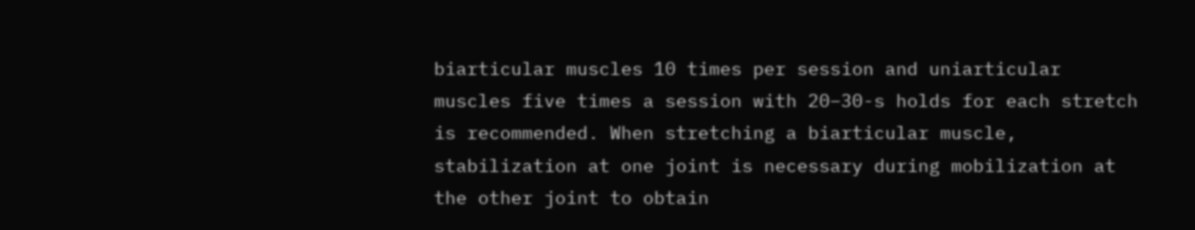biarticular muscles 10 times per session and uniarticular muscles five times a session with 20–30-s holds for each stretch is recommended. When stretching a biarticular muscle, stabilization at one joint is necessary during mobilization at the other joint to obtain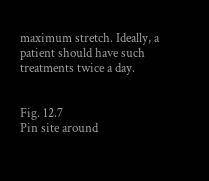maximum stretch. Ideally, a patient should have such treatments twice a day.


Fig. 12.7
Pin site around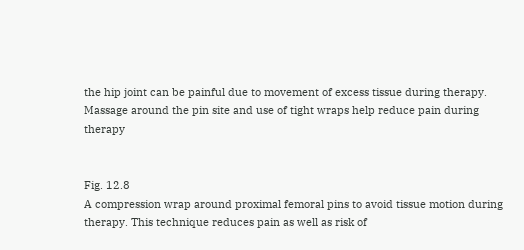the hip joint can be painful due to movement of excess tissue during therapy. Massage around the pin site and use of tight wraps help reduce pain during therapy


Fig. 12.8
A compression wrap around proximal femoral pins to avoid tissue motion during therapy. This technique reduces pain as well as risk of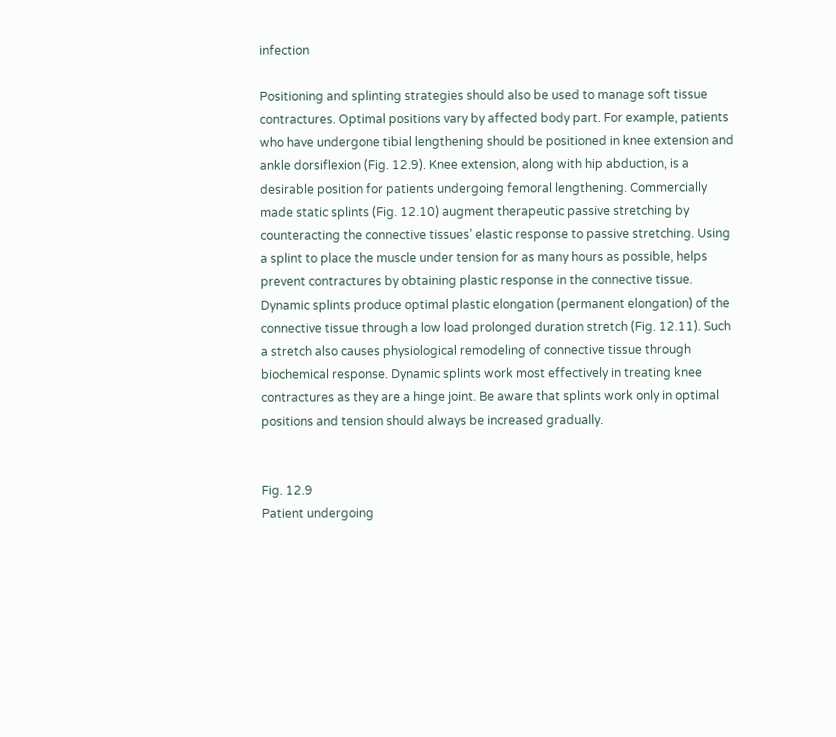infection

Positioning and splinting strategies should also be used to manage soft tissue contractures. Optimal positions vary by affected body part. For example, patients who have undergone tibial lengthening should be positioned in knee extension and ankle dorsiflexion (Fig. 12.9). Knee extension, along with hip abduction, is a desirable position for patients undergoing femoral lengthening. Commercially made static splints (Fig. 12.10) augment therapeutic passive stretching by counteracting the connective tissues’ elastic response to passive stretching. Using a splint to place the muscle under tension for as many hours as possible, helps prevent contractures by obtaining plastic response in the connective tissue. Dynamic splints produce optimal plastic elongation (permanent elongation) of the connective tissue through a low load prolonged duration stretch (Fig. 12.11). Such a stretch also causes physiological remodeling of connective tissue through biochemical response. Dynamic splints work most effectively in treating knee contractures as they are a hinge joint. Be aware that splints work only in optimal positions and tension should always be increased gradually.


Fig. 12.9
Patient undergoing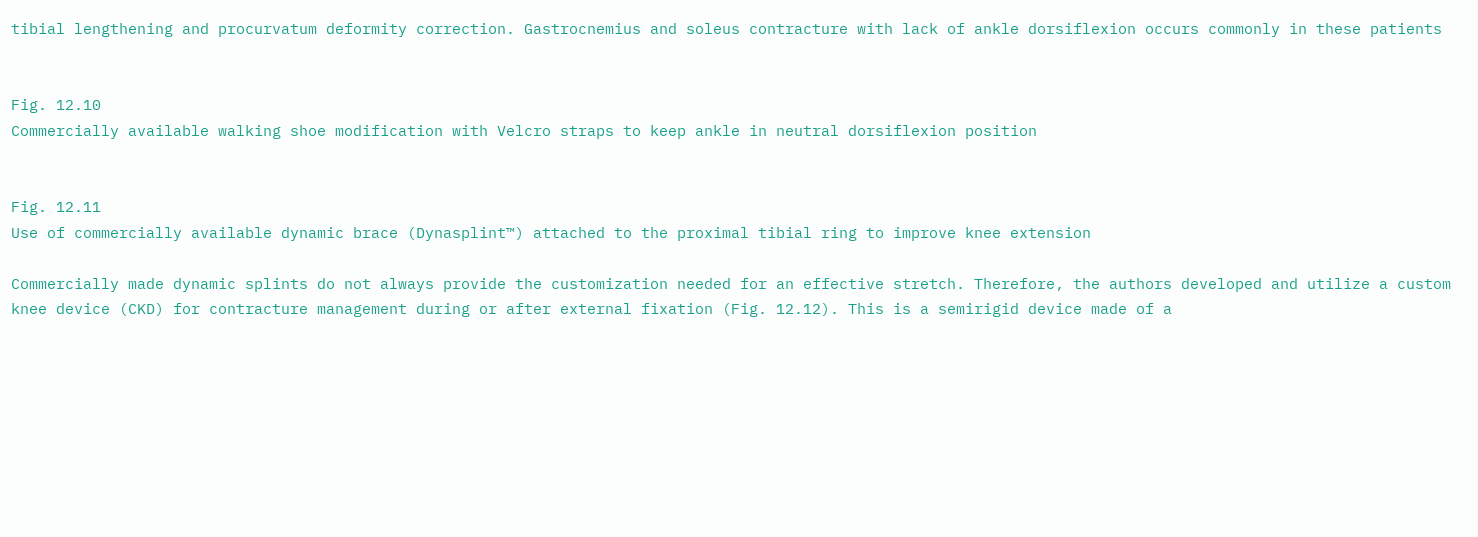tibial lengthening and procurvatum deformity correction. Gastrocnemius and soleus contracture with lack of ankle dorsiflexion occurs commonly in these patients


Fig. 12.10
Commercially available walking shoe modification with Velcro straps to keep ankle in neutral dorsiflexion position


Fig. 12.11
Use of commercially available dynamic brace (Dynasplint™) attached to the proximal tibial ring to improve knee extension

Commercially made dynamic splints do not always provide the customization needed for an effective stretch. Therefore, the authors developed and utilize a custom knee device (CKD) for contracture management during or after external fixation (Fig. 12.12). This is a semirigid device made of a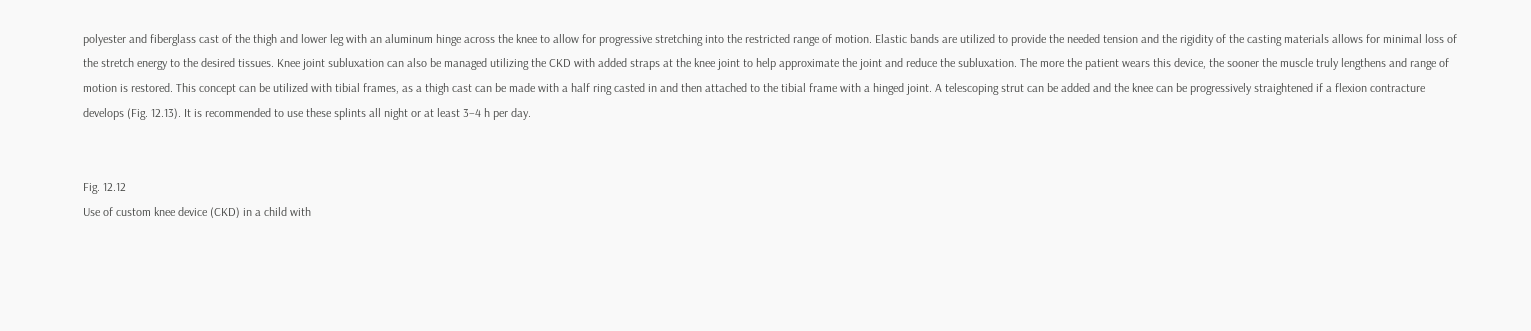polyester and fiberglass cast of the thigh and lower leg with an aluminum hinge across the knee to allow for progressive stretching into the restricted range of motion. Elastic bands are utilized to provide the needed tension and the rigidity of the casting materials allows for minimal loss of the stretch energy to the desired tissues. Knee joint subluxation can also be managed utilizing the CKD with added straps at the knee joint to help approximate the joint and reduce the subluxation. The more the patient wears this device, the sooner the muscle truly lengthens and range of motion is restored. This concept can be utilized with tibial frames, as a thigh cast can be made with a half ring casted in and then attached to the tibial frame with a hinged joint. A telescoping strut can be added and the knee can be progressively straightened if a flexion contracture develops (Fig. 12.13). It is recommended to use these splints all night or at least 3–4 h per day.


Fig. 12.12
Use of custom knee device (CKD) in a child with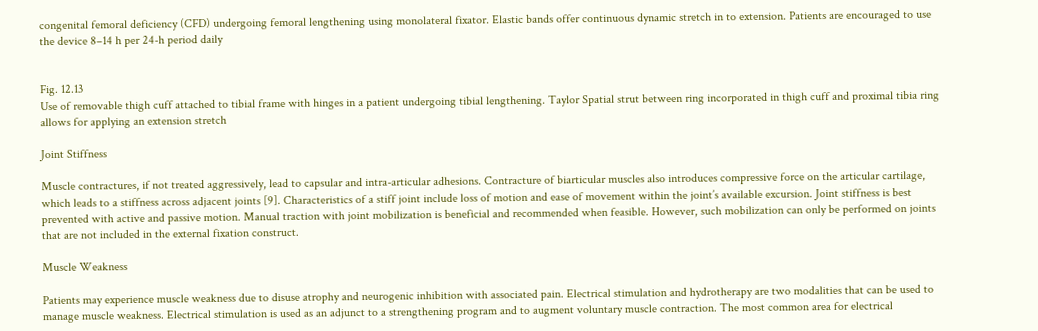congenital femoral deficiency (CFD) undergoing femoral lengthening using monolateral fixator. Elastic bands offer continuous dynamic stretch in to extension. Patients are encouraged to use the device 8–14 h per 24-h period daily


Fig. 12.13
Use of removable thigh cuff attached to tibial frame with hinges in a patient undergoing tibial lengthening. Taylor Spatial strut between ring incorporated in thigh cuff and proximal tibia ring allows for applying an extension stretch

Joint Stiffness

Muscle contractures, if not treated aggressively, lead to capsular and intra-articular adhesions. Contracture of biarticular muscles also introduces compressive force on the articular cartilage, which leads to a stiffness across adjacent joints [9]. Characteristics of a stiff joint include loss of motion and ease of movement within the joint’s available excursion. Joint stiffness is best prevented with active and passive motion. Manual traction with joint mobilization is beneficial and recommended when feasible. However, such mobilization can only be performed on joints that are not included in the external fixation construct.

Muscle Weakness

Patients may experience muscle weakness due to disuse atrophy and neurogenic inhibition with associated pain. Electrical stimulation and hydrotherapy are two modalities that can be used to manage muscle weakness. Electrical stimulation is used as an adjunct to a strengthening program and to augment voluntary muscle contraction. The most common area for electrical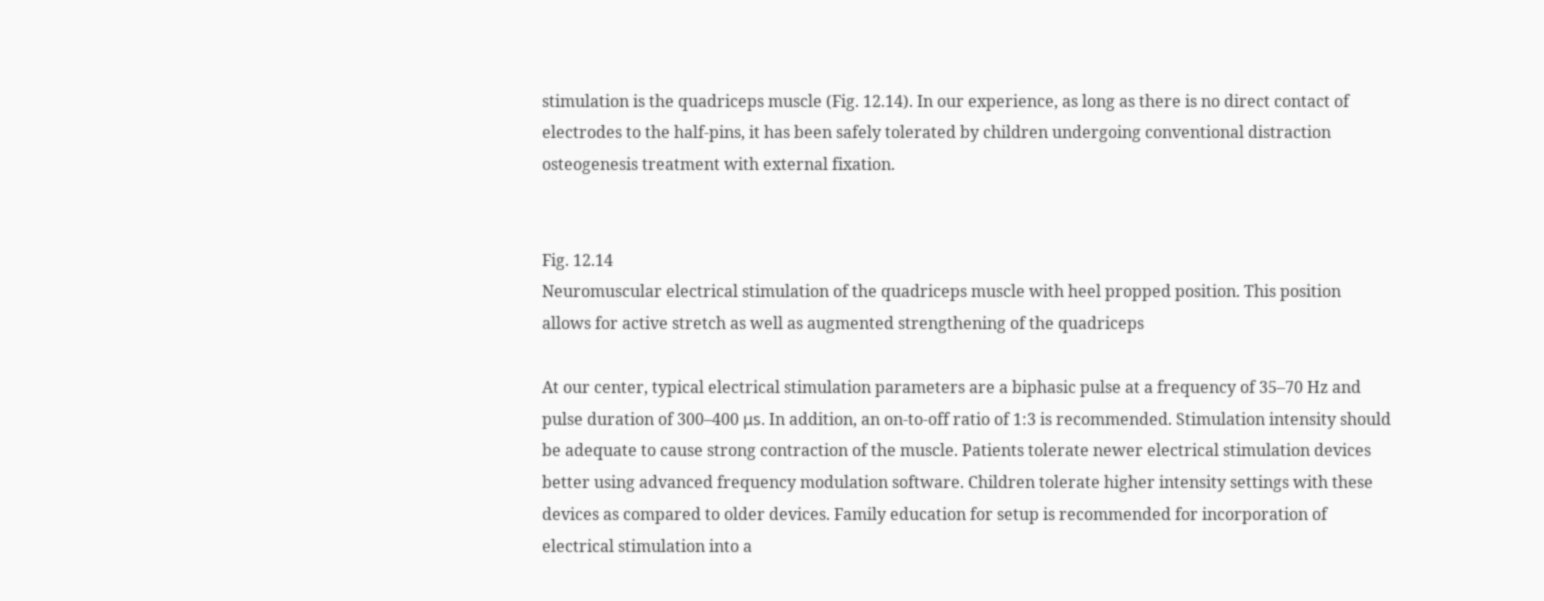stimulation is the quadriceps muscle (Fig. 12.14). In our experience, as long as there is no direct contact of electrodes to the half-pins, it has been safely tolerated by children undergoing conventional distraction osteogenesis treatment with external fixation.


Fig. 12.14
Neuromuscular electrical stimulation of the quadriceps muscle with heel propped position. This position allows for active stretch as well as augmented strengthening of the quadriceps

At our center, typical electrical stimulation parameters are a biphasic pulse at a frequency of 35–70 Hz and pulse duration of 300–400 μs. In addition, an on-to-off ratio of 1:3 is recommended. Stimulation intensity should be adequate to cause strong contraction of the muscle. Patients tolerate newer electrical stimulation devices better using advanced frequency modulation software. Children tolerate higher intensity settings with these devices as compared to older devices. Family education for setup is recommended for incorporation of electrical stimulation into a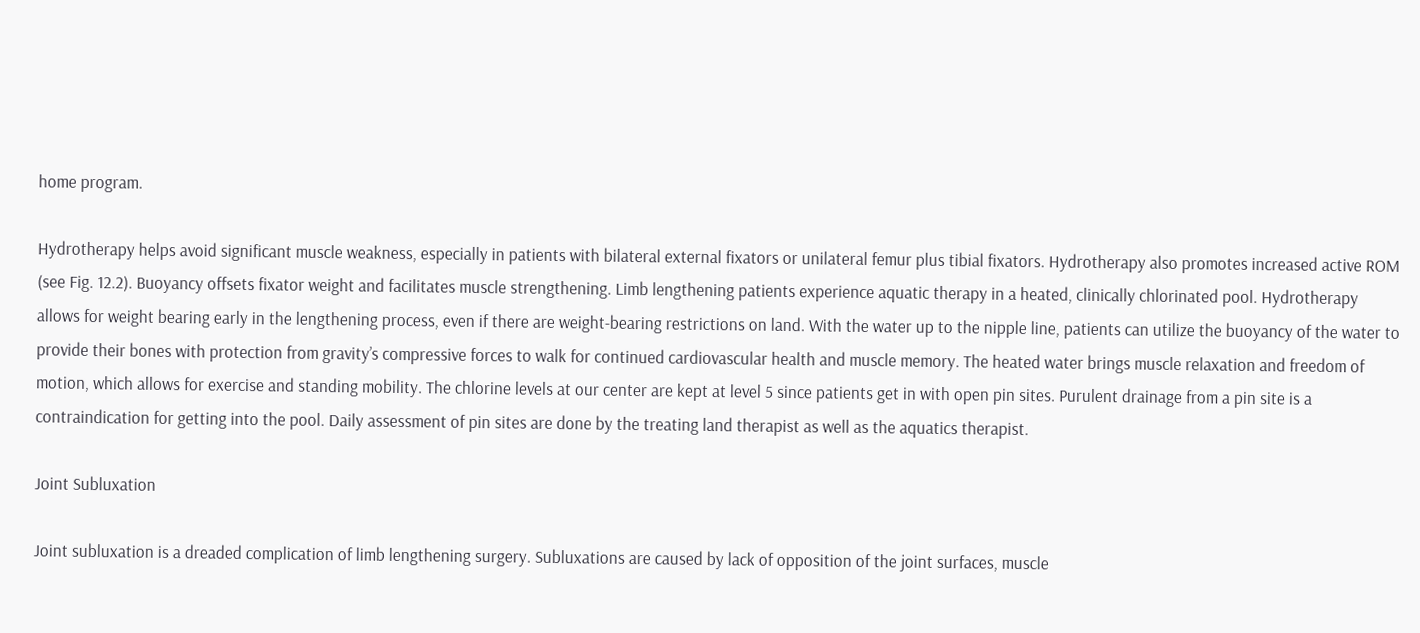home program.

Hydrotherapy helps avoid significant muscle weakness, especially in patients with bilateral external fixators or unilateral femur plus tibial fixators. Hydrotherapy also promotes increased active ROM (see Fig. 12.2). Buoyancy offsets fixator weight and facilitates muscle strengthening. Limb lengthening patients experience aquatic therapy in a heated, clinically chlorinated pool. Hydrotherapy allows for weight bearing early in the lengthening process, even if there are weight-bearing restrictions on land. With the water up to the nipple line, patients can utilize the buoyancy of the water to provide their bones with protection from gravity’s compressive forces to walk for continued cardiovascular health and muscle memory. The heated water brings muscle relaxation and freedom of motion, which allows for exercise and standing mobility. The chlorine levels at our center are kept at level 5 since patients get in with open pin sites. Purulent drainage from a pin site is a contraindication for getting into the pool. Daily assessment of pin sites are done by the treating land therapist as well as the aquatics therapist.

Joint Subluxation

Joint subluxation is a dreaded complication of limb lengthening surgery. Subluxations are caused by lack of opposition of the joint surfaces, muscle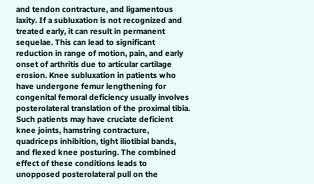and tendon contracture, and ligamentous laxity. If a subluxation is not recognized and treated early, it can result in permanent sequelae. This can lead to significant reduction in range of motion, pain, and early onset of arthritis due to articular cartilage erosion. Knee subluxation in patients who have undergone femur lengthening for congenital femoral deficiency usually involves posterolateral translation of the proximal tibia. Such patients may have cruciate deficient knee joints, hamstring contracture, quadriceps inhibition, tight iliotibial bands, and flexed knee posturing. The combined effect of these conditions leads to unopposed posterolateral pull on the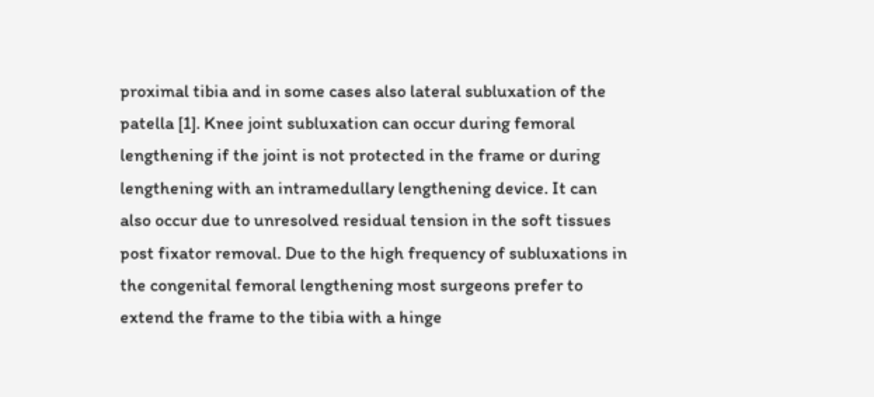proximal tibia and in some cases also lateral subluxation of the patella [1]. Knee joint subluxation can occur during femoral lengthening if the joint is not protected in the frame or during lengthening with an intramedullary lengthening device. It can also occur due to unresolved residual tension in the soft tissues post fixator removal. Due to the high frequency of subluxations in the congenital femoral lengthening most surgeons prefer to extend the frame to the tibia with a hinge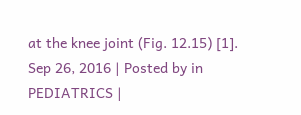at the knee joint (Fig. 12.15) [1].
Sep 26, 2016 | Posted by in PEDIATRICS |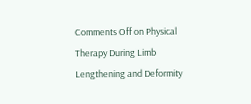Comments Off on Physical Therapy During Limb Lengthening and Deformity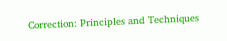Correction: Principles and Techniques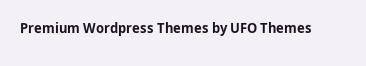Premium Wordpress Themes by UFO Themes